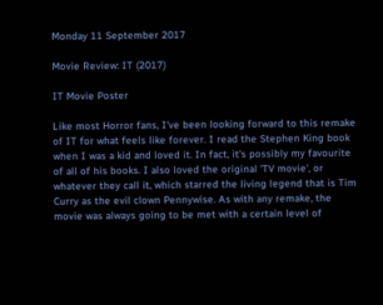Monday 11 September 2017

Movie Review: IT (2017)

IT Movie Poster

Like most Horror fans, I've been looking forward to this remake of IT for what feels like forever. I read the Stephen King book when I was a kid and loved it. In fact, it's possibly my favourite of all of his books. I also loved the original 'TV movie', or whatever they call it, which starred the living legend that is Tim Curry as the evil clown Pennywise. As with any remake, the movie was always going to be met with a certain level of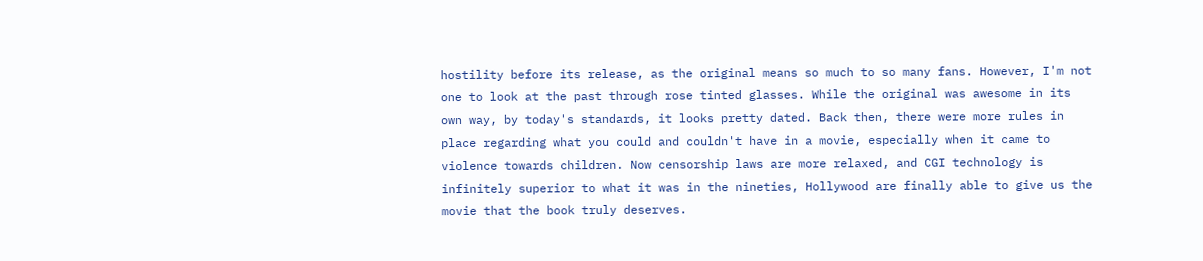hostility before its release, as the original means so much to so many fans. However, I'm not one to look at the past through rose tinted glasses. While the original was awesome in its own way, by today's standards, it looks pretty dated. Back then, there were more rules in place regarding what you could and couldn't have in a movie, especially when it came to violence towards children. Now censorship laws are more relaxed, and CGI technology is infinitely superior to what it was in the nineties, Hollywood are finally able to give us the movie that the book truly deserves.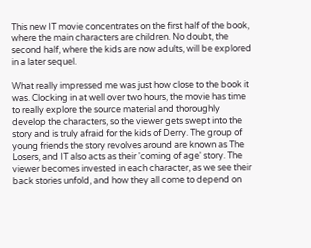This new IT movie concentrates on the first half of the book, where the main characters are children. No doubt, the second half, where the kids are now adults, will be explored in a later sequel.

What really impressed me was just how close to the book it was. Clocking in at well over two hours, the movie has time to really explore the source material and thoroughly develop the characters, so the viewer gets swept into the story and is truly afraid for the kids of Derry. The group of young friends the story revolves around are known as The Losers, and IT also acts as their 'coming of age' story. The viewer becomes invested in each character, as we see their back stories unfold, and how they all come to depend on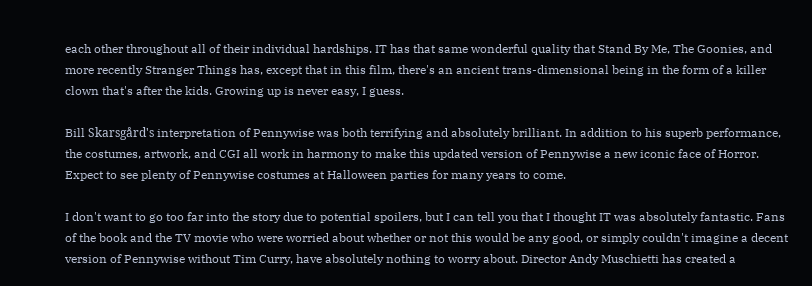each other throughout all of their individual hardships. IT has that same wonderful quality that Stand By Me, The Goonies, and more recently Stranger Things has, except that in this film, there's an ancient trans-dimensional being in the form of a killer clown that's after the kids. Growing up is never easy, I guess.

Bill Skarsgård's interpretation of Pennywise was both terrifying and absolutely brilliant. In addition to his superb performance, the costumes, artwork, and CGI all work in harmony to make this updated version of Pennywise a new iconic face of Horror. Expect to see plenty of Pennywise costumes at Halloween parties for many years to come.

I don't want to go too far into the story due to potential spoilers, but I can tell you that I thought IT was absolutely fantastic. Fans of the book and the TV movie who were worried about whether or not this would be any good, or simply couldn't imagine a decent version of Pennywise without Tim Curry, have absolutely nothing to worry about. Director Andy Muschietti has created a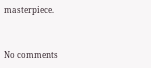masterpiece.


No comments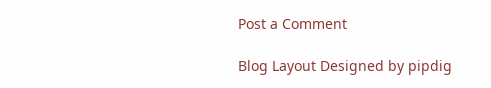Post a Comment

Blog Layout Designed by pipdig